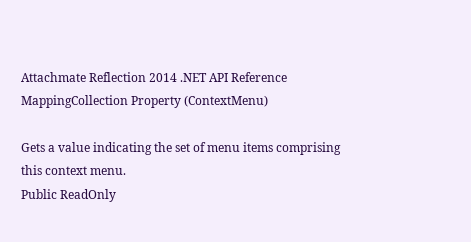Attachmate Reflection 2014 .NET API Reference
MappingCollection Property (ContextMenu)

Gets a value indicating the set of menu items comprising this context menu.
Public ReadOnly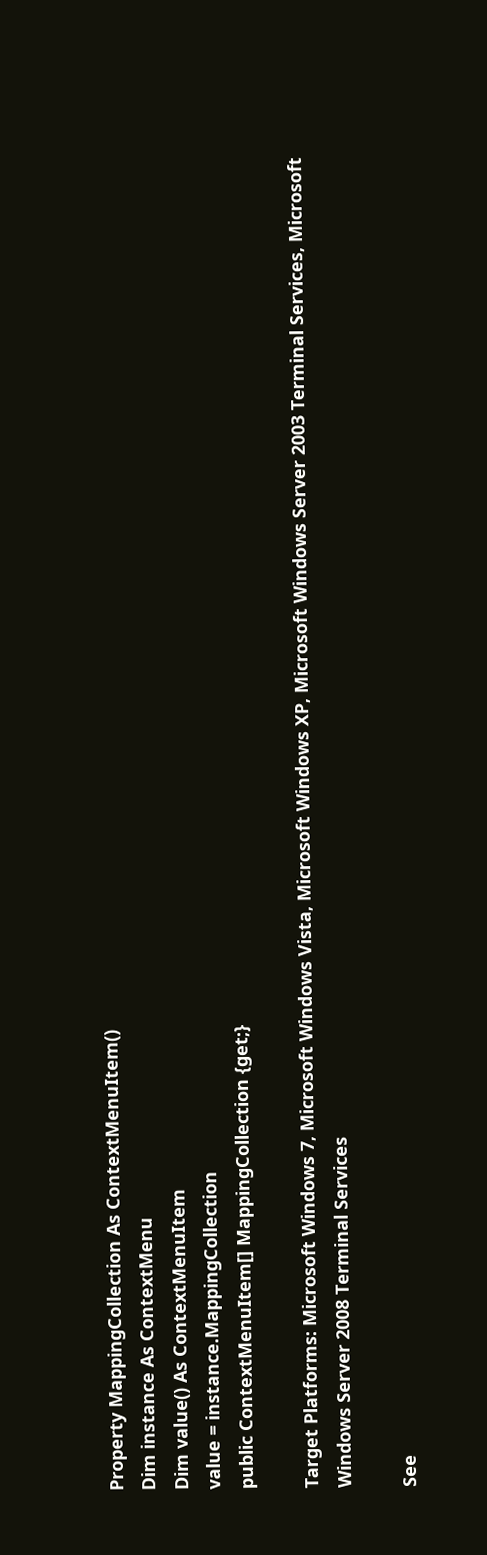Property MappingCollection As ContextMenuItem()
Dim instance As ContextMenu
Dim value() As ContextMenuItem
value = instance.MappingCollection
public ContextMenuItem[] MappingCollection {get;}

Target Platforms: Microsoft Windows 7, Microsoft Windows Vista, Microsoft Windows XP, Microsoft Windows Server 2003 Terminal Services, Microsoft Windows Server 2008 Terminal Services

See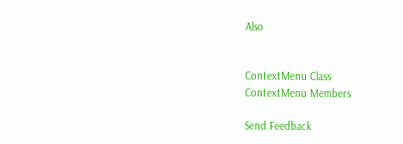Also


ContextMenu Class
ContextMenu Members

Send Feedback